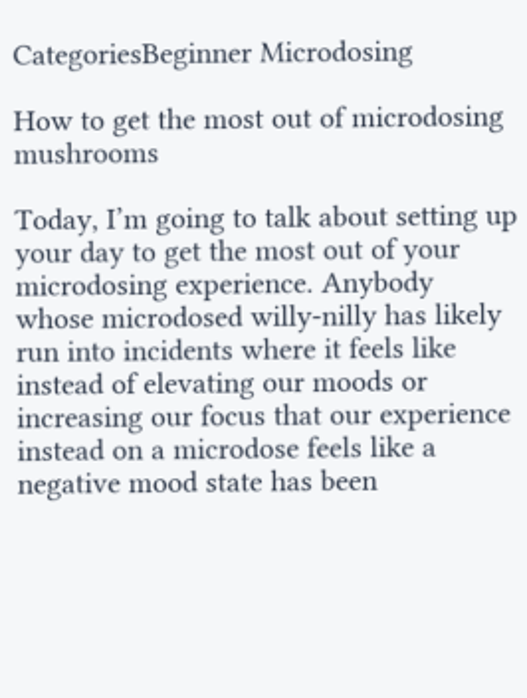CategoriesBeginner Microdosing

How to get the most out of microdosing mushrooms

Today, I’m going to talk about setting up your day to get the most out of your microdosing experience. Anybody whose microdosed willy-nilly has likely run into incidents where it feels like instead of elevating our moods or increasing our focus that our experience instead on a microdose feels like a negative mood state has been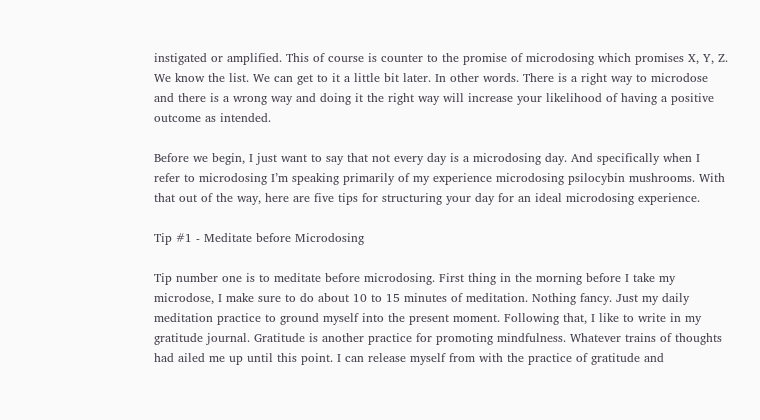instigated or amplified. This of course is counter to the promise of microdosing which promises X, Y, Z. We know the list. We can get to it a little bit later. In other words. There is a right way to microdose and there is a wrong way and doing it the right way will increase your likelihood of having a positive outcome as intended.

Before we begin, I just want to say that not every day is a microdosing day. And specifically when I refer to microdosing I’m speaking primarily of my experience microdosing psilocybin mushrooms. With that out of the way, here are five tips for structuring your day for an ideal microdosing experience.

Tip #1 - Meditate before Microdosing

Tip number one is to meditate before microdosing. First thing in the morning before I take my microdose, I make sure to do about 10 to 15 minutes of meditation. Nothing fancy. Just my daily meditation practice to ground myself into the present moment. Following that, I like to write in my gratitude journal. Gratitude is another practice for promoting mindfulness. Whatever trains of thoughts had ailed me up until this point. I can release myself from with the practice of gratitude and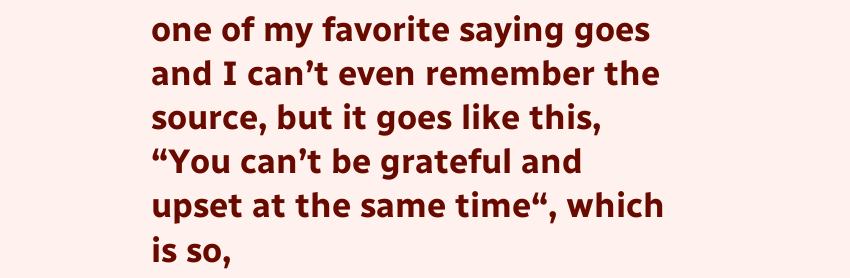one of my favorite saying goes and I can’t even remember the source, but it goes like this, “You can’t be grateful and upset at the same time“, which is so,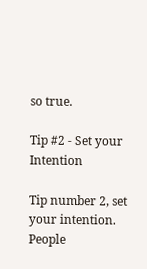so true.

Tip #2 - Set your Intention

Tip number 2, set your intention. People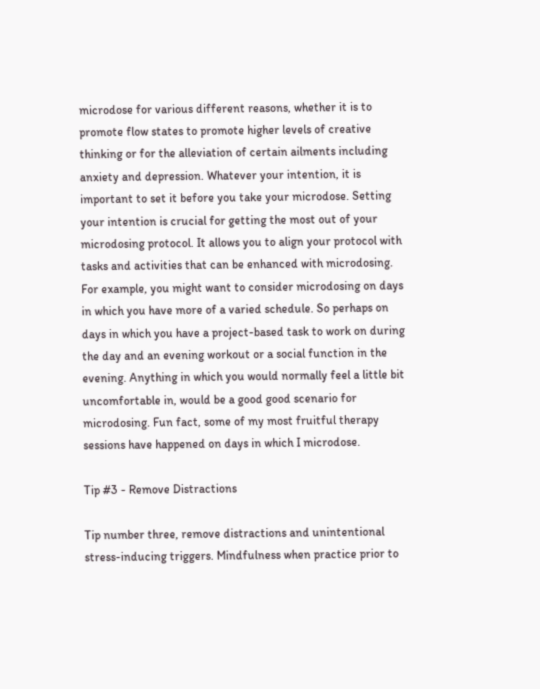microdose for various different reasons, whether it is to promote flow states to promote higher levels of creative thinking or for the alleviation of certain ailments including anxiety and depression. Whatever your intention, it is important to set it before you take your microdose. Setting your intention is crucial for getting the most out of your microdosing protocol. It allows you to align your protocol with tasks and activities that can be enhanced with microdosing. For example, you might want to consider microdosing on days in which you have more of a varied schedule. So perhaps on days in which you have a project-based task to work on during the day and an evening workout or a social function in the evening. Anything in which you would normally feel a little bit uncomfortable in, would be a good good scenario for microdosing. Fun fact, some of my most fruitful therapy sessions have happened on days in which I microdose.

Tip #3 - Remove Distractions

Tip number three, remove distractions and unintentional stress-inducing triggers. Mindfulness when practice prior to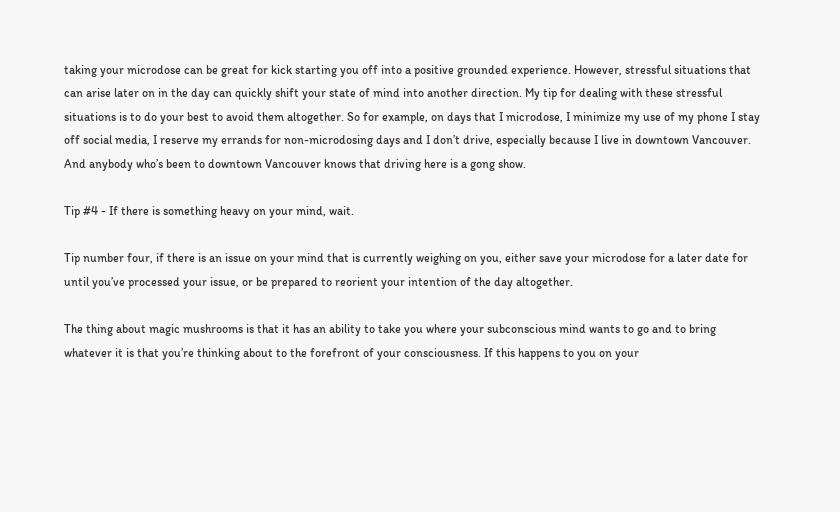taking your microdose can be great for kick starting you off into a positive grounded experience. However, stressful situations that can arise later on in the day can quickly shift your state of mind into another direction. My tip for dealing with these stressful situations is to do your best to avoid them altogether. So for example, on days that I microdose, I minimize my use of my phone I stay off social media, I reserve my errands for non-microdosing days and I don’t drive, especially because I live in downtown Vancouver. And anybody who’s been to downtown Vancouver knows that driving here is a gong show.

Tip #4 - If there is something heavy on your mind, wait.

Tip number four, if there is an issue on your mind that is currently weighing on you, either save your microdose for a later date for until you’ve processed your issue, or be prepared to reorient your intention of the day altogether.

The thing about magic mushrooms is that it has an ability to take you where your subconscious mind wants to go and to bring whatever it is that you’re thinking about to the forefront of your consciousness. If this happens to you on your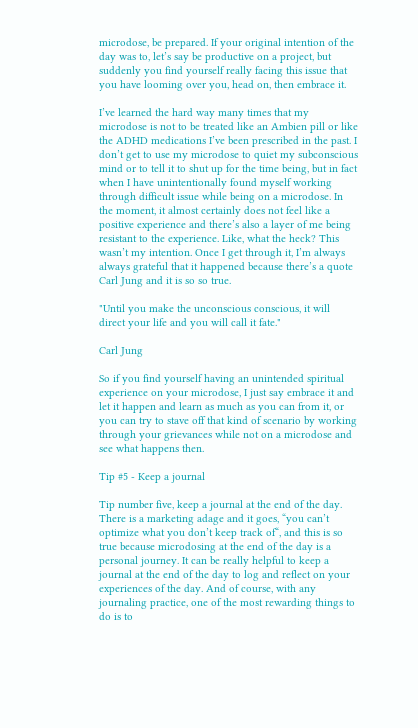microdose, be prepared. If your original intention of the day was to, let’s say be productive on a project, but suddenly you find yourself really facing this issue that you have looming over you, head on, then embrace it.

I’ve learned the hard way many times that my microdose is not to be treated like an Ambien pill or like the ADHD medications I’ve been prescribed in the past. I don’t get to use my microdose to quiet my subconscious mind or to tell it to shut up for the time being, but in fact when I have unintentionally found myself working through difficult issue while being on a microdose. In the moment, it almost certainly does not feel like a positive experience and there’s also a layer of me being resistant to the experience. Like, what the heck? This wasn’t my intention. Once I get through it, I’m always always grateful that it happened because there’s a quote Carl Jung and it is so so true.

"Until you make the unconscious conscious, it will direct your life and you will call it fate."

Carl Jung

So if you find yourself having an unintended spiritual experience on your microdose, I just say embrace it and let it happen and learn as much as you can from it, or you can try to stave off that kind of scenario by working through your grievances while not on a microdose and see what happens then.

Tip #5 - Keep a journal

Tip number five, keep a journal at the end of the day. There is a marketing adage and it goes, “you can’t optimize what you don’t keep track of“, and this is so true because microdosing at the end of the day is a personal journey. It can be really helpful to keep a journal at the end of the day to log and reflect on your experiences of the day. And of course, with any journaling practice, one of the most rewarding things to do is to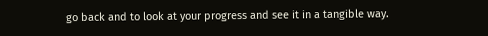go back and to look at your progress and see it in a tangible way.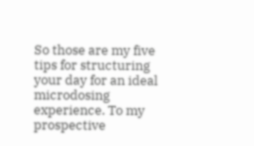So those are my five tips for structuring your day for an ideal microdosing experience. To my prospective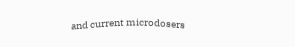and current microdosers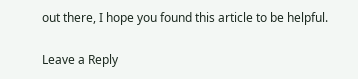out there, I hope you found this article to be helpful.

Leave a Reply